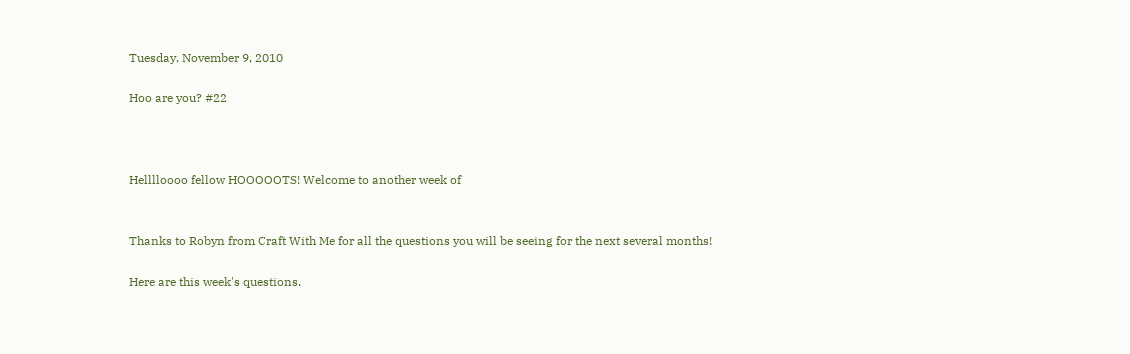Tuesday, November 9, 2010

Hoo are you? #22



Helllloooo fellow HOOOOOTS! Welcome to another week of


Thanks to Robyn from Craft With Me for all the questions you will be seeing for the next several months!

Here are this week's questions.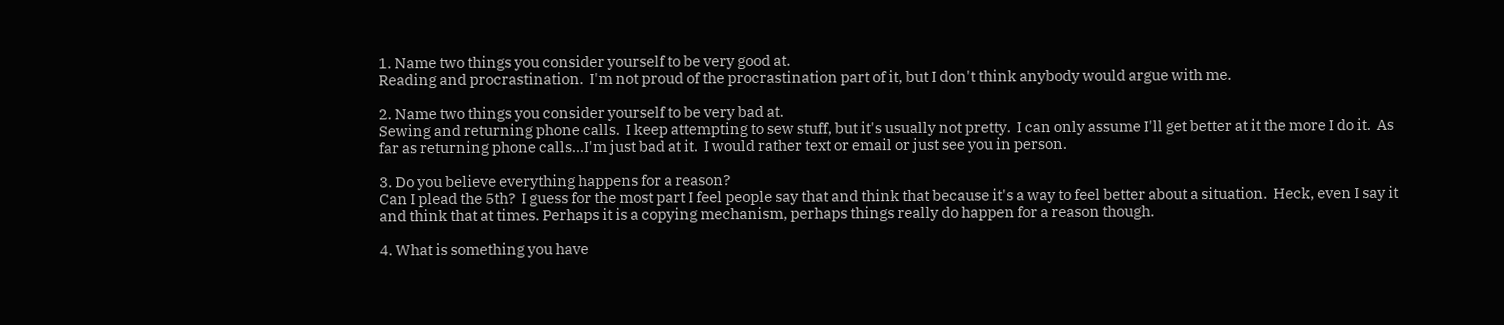1. Name two things you consider yourself to be very good at.
Reading and procrastination.  I'm not proud of the procrastination part of it, but I don't think anybody would argue with me.

2. Name two things you consider yourself to be very bad at.
Sewing and returning phone calls.  I keep attempting to sew stuff, but it's usually not pretty.  I can only assume I'll get better at it the more I do it.  As far as returning phone calls...I'm just bad at it.  I would rather text or email or just see you in person.

3. Do you believe everything happens for a reason?
Can I plead the 5th?  I guess for the most part I feel people say that and think that because it's a way to feel better about a situation.  Heck, even I say it and think that at times. Perhaps it is a copying mechanism, perhaps things really do happen for a reason though.

4. What is something you have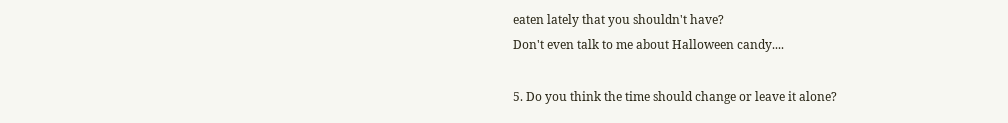eaten lately that you shouldn't have?
Don't even talk to me about Halloween candy....

5. Do you think the time should change or leave it alone?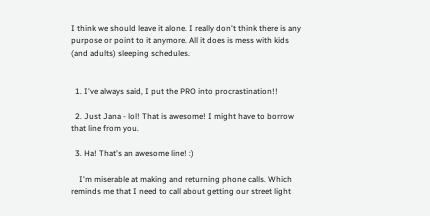I think we should leave it alone. I really don't think there is any purpose or point to it anymore. All it does is mess with kids (and adults) sleeping schedules.


  1. I've always said, I put the PRO into procrastination!!

  2. Just Jana - lol! That is awesome! I might have to borrow that line from you.

  3. Ha! That's an awesome line! :)

    I'm miserable at making and returning phone calls. Which reminds me that I need to call about getting our street light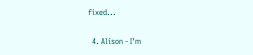fixed...

  4. Alison - I'm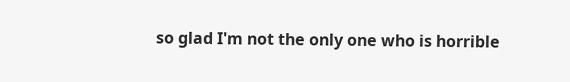so glad I'm not the only one who is horrible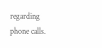regarding phone calls.